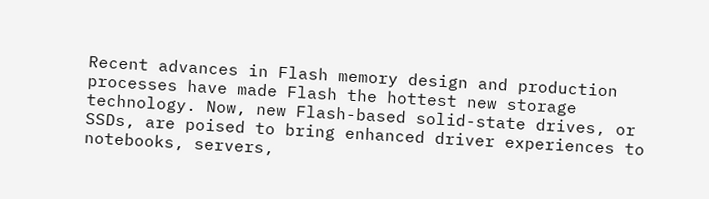Recent advances in Flash memory design and production processes have made Flash the hottest new storage technology. Now, new Flash-based solid-state drives, or SSDs, are poised to bring enhanced driver experiences to notebooks, servers,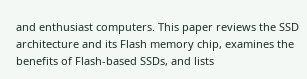and enthusiast computers. This paper reviews the SSD architecture and its Flash memory chip, examines the benefits of Flash-based SSDs, and lists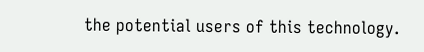the potential users of this technology.